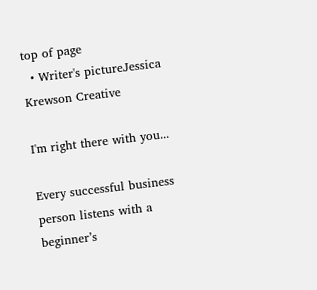top of page
  • Writer's pictureJessica Krewson Creative

I'm right there with you...

Every successful business person listens with a beginner’s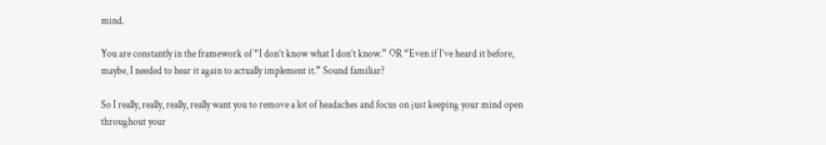mind.

You are constantly in the framework of “I don’t know what I don’t know.” OR “Even if I’ve heard it before, maybe, I needed to hear it again to actually implement it.” Sound familiar?

So I really, really, really, really want you to remove a lot of headaches and focus on just keeping your mind open throughout your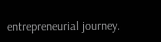entrepreneurial journey.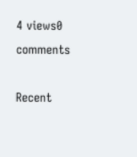4 views0 comments

Recent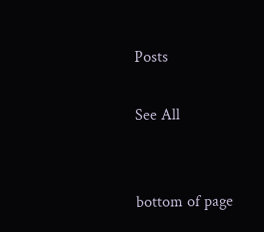Posts

See All


bottom of page